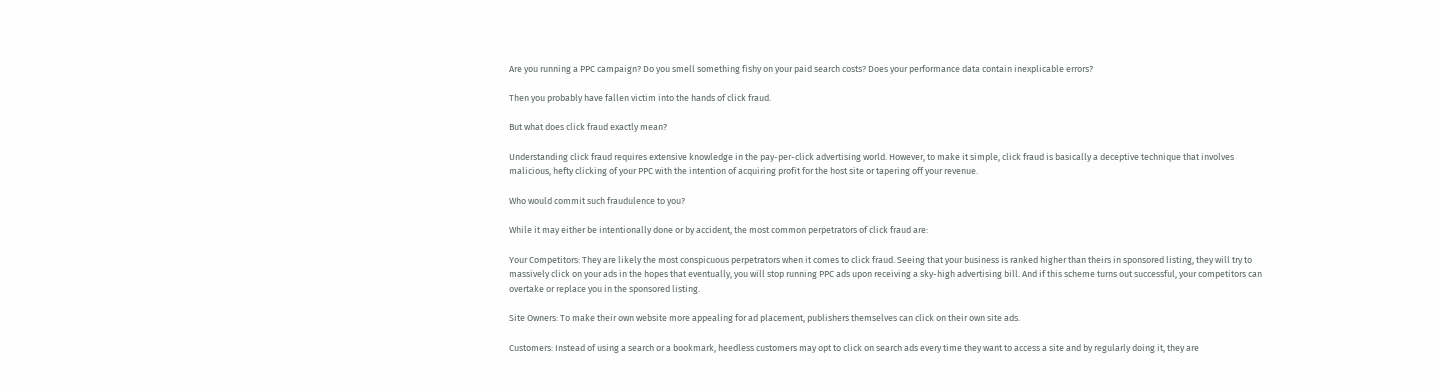Are you running a PPC campaign? Do you smell something fishy on your paid search costs? Does your performance data contain inexplicable errors?

Then you probably have fallen victim into the hands of click fraud.

But what does click fraud exactly mean?

Understanding click fraud requires extensive knowledge in the pay-per-click advertising world. However, to make it simple, click fraud is basically a deceptive technique that involves malicious, hefty clicking of your PPC with the intention of acquiring profit for the host site or tapering off your revenue.

Who would commit such fraudulence to you?

While it may either be intentionally done or by accident, the most common perpetrators of click fraud are:

Your Competitors: They are likely the most conspicuous perpetrators when it comes to click fraud. Seeing that your business is ranked higher than theirs in sponsored listing, they will try to massively click on your ads in the hopes that eventually, you will stop running PPC ads upon receiving a sky-high advertising bill. And if this scheme turns out successful, your competitors can overtake or replace you in the sponsored listing.

Site Owners: To make their own website more appealing for ad placement, publishers themselves can click on their own site ads.

Customers: Instead of using a search or a bookmark, heedless customers may opt to click on search ads every time they want to access a site and by regularly doing it, they are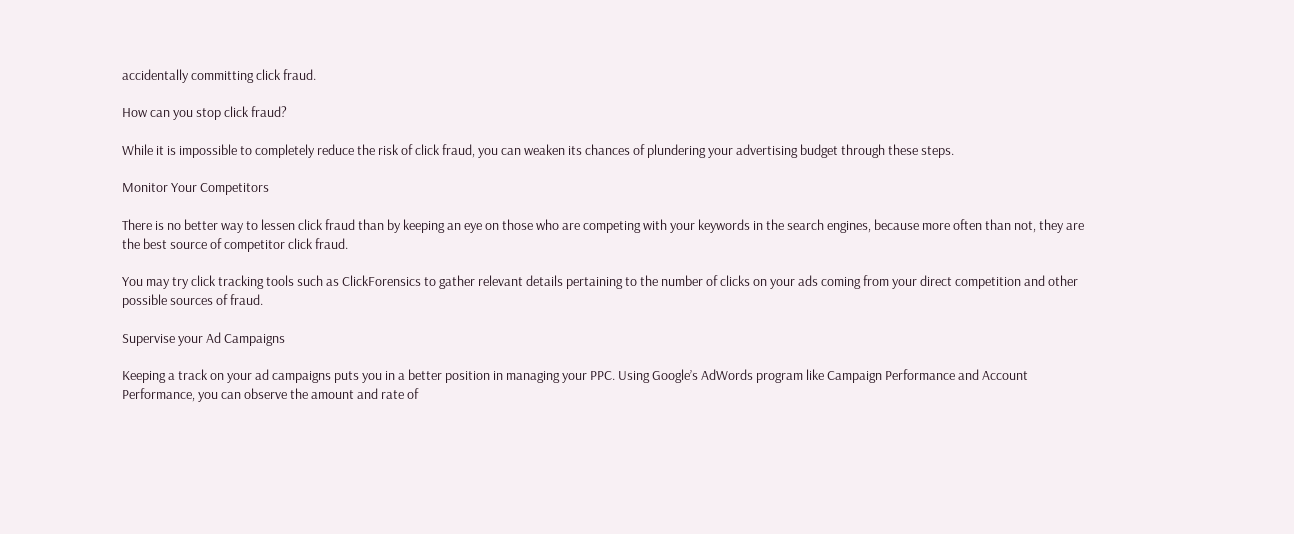accidentally committing click fraud.

How can you stop click fraud?

While it is impossible to completely reduce the risk of click fraud, you can weaken its chances of plundering your advertising budget through these steps.

Monitor Your Competitors

There is no better way to lessen click fraud than by keeping an eye on those who are competing with your keywords in the search engines, because more often than not, they are the best source of competitor click fraud.

You may try click tracking tools such as ClickForensics to gather relevant details pertaining to the number of clicks on your ads coming from your direct competition and other possible sources of fraud.

Supervise your Ad Campaigns

Keeping a track on your ad campaigns puts you in a better position in managing your PPC. Using Google’s AdWords program like Campaign Performance and Account Performance, you can observe the amount and rate of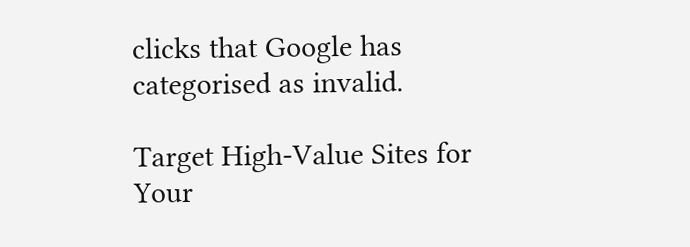clicks that Google has categorised as invalid.

Target High-Value Sites for Your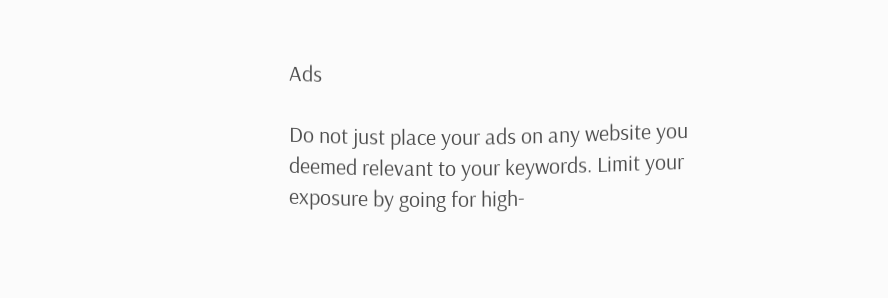Ads

Do not just place your ads on any website you deemed relevant to your keywords. Limit your exposure by going for high-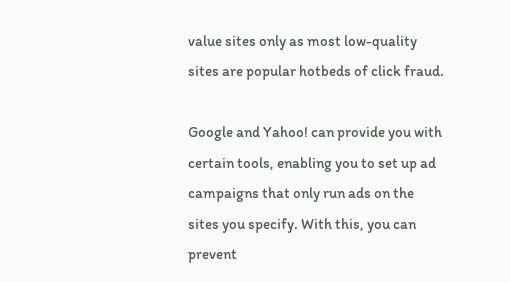value sites only as most low-quality sites are popular hotbeds of click fraud.

Google and Yahoo! can provide you with certain tools, enabling you to set up ad campaigns that only run ads on the sites you specify. With this, you can prevent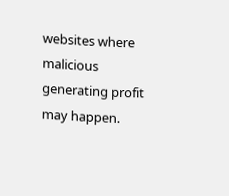websites where malicious generating profit may happen.